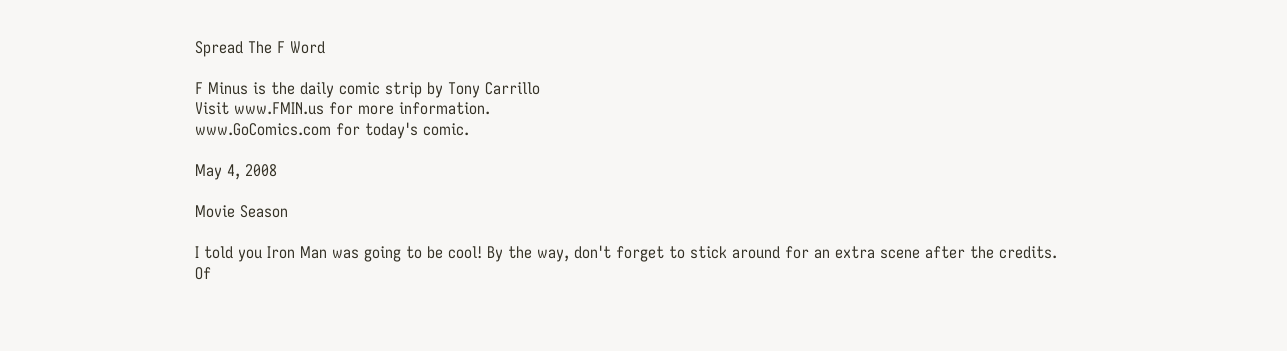Spread The F Word

F Minus is the daily comic strip by Tony Carrillo
Visit www.FMIN.us for more information.
www.GoComics.com for today's comic.

May 4, 2008

Movie Season

I told you Iron Man was going to be cool! By the way, don't forget to stick around for an extra scene after the credits.
Of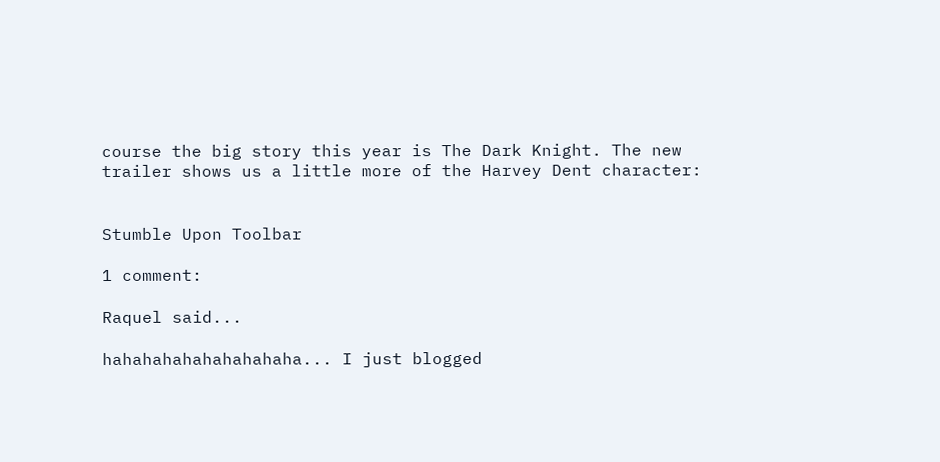course the big story this year is The Dark Knight. The new trailer shows us a little more of the Harvey Dent character:


Stumble Upon Toolbar

1 comment:

Raquel said...

hahahahahahahahahaha... I just blogged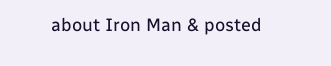about Iron Man & posted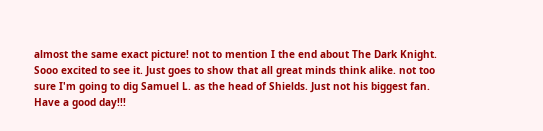almost the same exact picture! not to mention I the end about The Dark Knight. Sooo excited to see it. Just goes to show that all great minds think alike. not too sure I'm going to dig Samuel L. as the head of Shields. Just not his biggest fan. Have a good day!!!